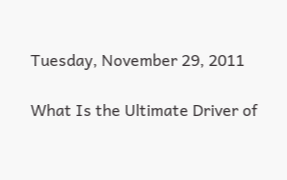Tuesday, November 29, 2011

What Is the Ultimate Driver of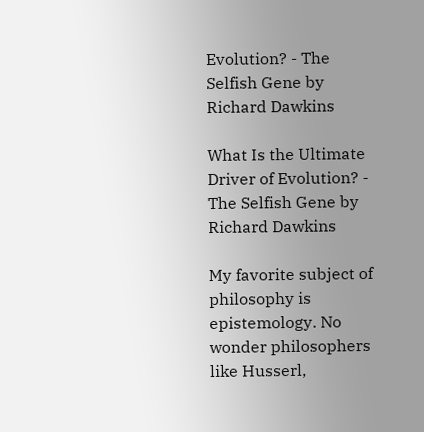Evolution? - The Selfish Gene by Richard Dawkins

What Is the Ultimate Driver of Evolution? - The Selfish Gene by Richard Dawkins

My favorite subject of philosophy is epistemology. No wonder philosophers like Husserl,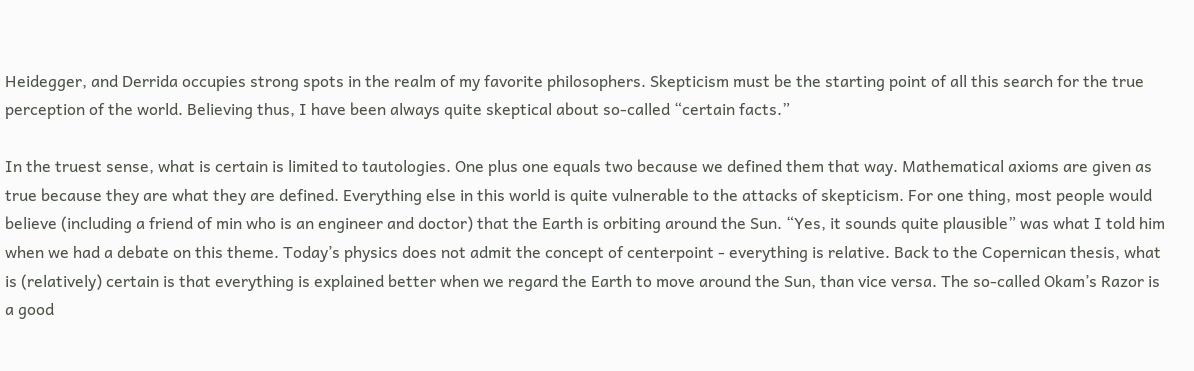Heidegger, and Derrida occupies strong spots in the realm of my favorite philosophers. Skepticism must be the starting point of all this search for the true perception of the world. Believing thus, I have been always quite skeptical about so-called “certain facts.”

In the truest sense, what is certain is limited to tautologies. One plus one equals two because we defined them that way. Mathematical axioms are given as true because they are what they are defined. Everything else in this world is quite vulnerable to the attacks of skepticism. For one thing, most people would believe (including a friend of min who is an engineer and doctor) that the Earth is orbiting around the Sun. “Yes, it sounds quite plausible” was what I told him when we had a debate on this theme. Today’s physics does not admit the concept of centerpoint - everything is relative. Back to the Copernican thesis, what is (relatively) certain is that everything is explained better when we regard the Earth to move around the Sun, than vice versa. The so-called Okam’s Razor is a good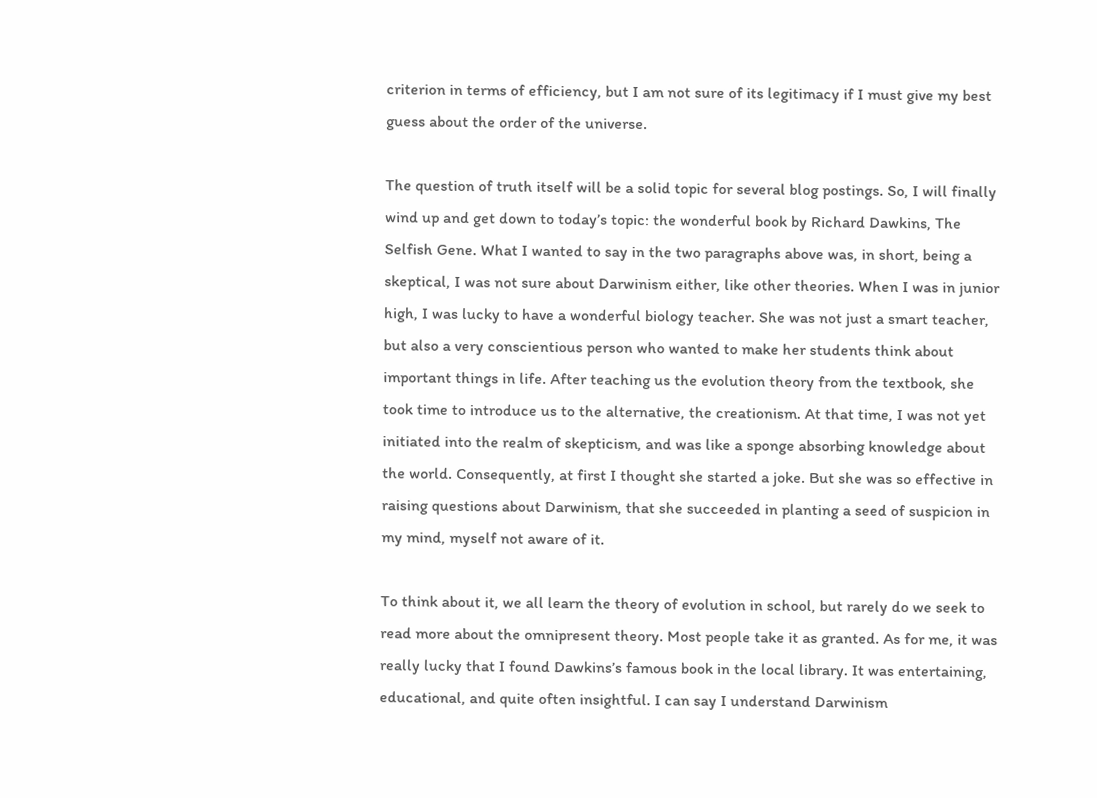criterion in terms of efficiency, but I am not sure of its legitimacy if I must give my best guess about the order of the universe.

The question of truth itself will be a solid topic for several blog postings. So, I will finally wind up and get down to today’s topic: the wonderful book by Richard Dawkins, The Selfish Gene. What I wanted to say in the two paragraphs above was, in short, being a skeptical, I was not sure about Darwinism either, like other theories. When I was in junior high, I was lucky to have a wonderful biology teacher. She was not just a smart teacher, but also a very conscientious person who wanted to make her students think about important things in life. After teaching us the evolution theory from the textbook, she took time to introduce us to the alternative, the creationism. At that time, I was not yet initiated into the realm of skepticism, and was like a sponge absorbing knowledge about the world. Consequently, at first I thought she started a joke. But she was so effective in raising questions about Darwinism, that she succeeded in planting a seed of suspicion in my mind, myself not aware of it.

To think about it, we all learn the theory of evolution in school, but rarely do we seek to read more about the omnipresent theory. Most people take it as granted. As for me, it was really lucky that I found Dawkins’s famous book in the local library. It was entertaining, educational, and quite often insightful. I can say I understand Darwinism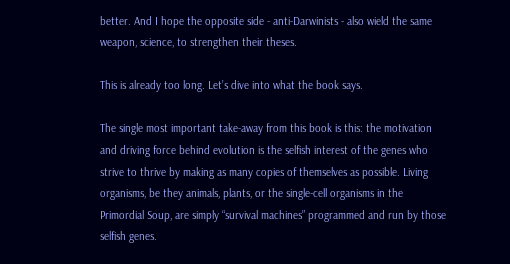better. And I hope the opposite side - anti-Darwinists - also wield the same weapon, science, to strengthen their theses.

This is already too long. Let’s dive into what the book says.

The single most important take-away from this book is this: the motivation and driving force behind evolution is the selfish interest of the genes who strive to thrive by making as many copies of themselves as possible. Living organisms, be they animals, plants, or the single-cell organisms in the Primordial Soup, are simply “survival machines” programmed and run by those selfish genes.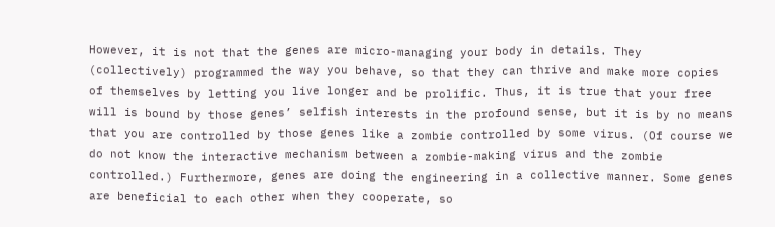However, it is not that the genes are micro-managing your body in details. They (collectively) programmed the way you behave, so that they can thrive and make more copies of themselves by letting you live longer and be prolific. Thus, it is true that your free will is bound by those genes’ selfish interests in the profound sense, but it is by no means that you are controlled by those genes like a zombie controlled by some virus. (Of course we do not know the interactive mechanism between a zombie-making virus and the zombie controlled.) Furthermore, genes are doing the engineering in a collective manner. Some genes are beneficial to each other when they cooperate, so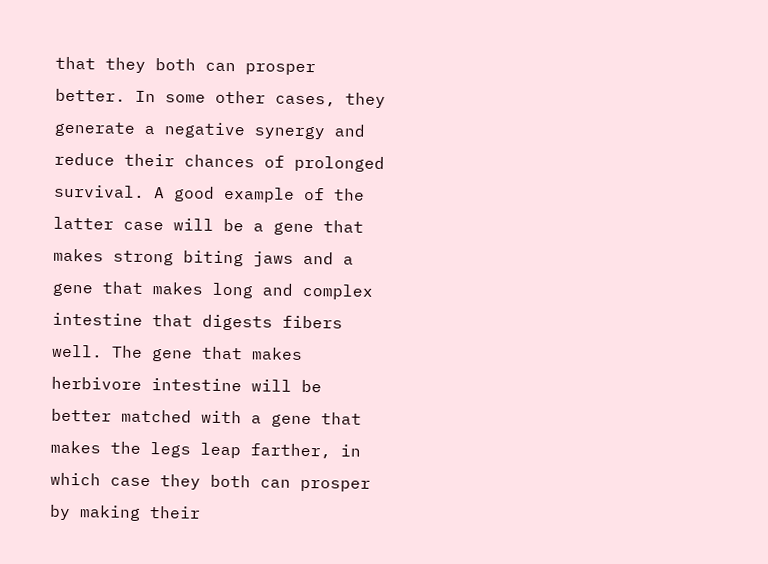that they both can prosper better. In some other cases, they generate a negative synergy and reduce their chances of prolonged survival. A good example of the latter case will be a gene that makes strong biting jaws and a gene that makes long and complex intestine that digests fibers well. The gene that makes herbivore intestine will be better matched with a gene that makes the legs leap farther, in which case they both can prosper by making their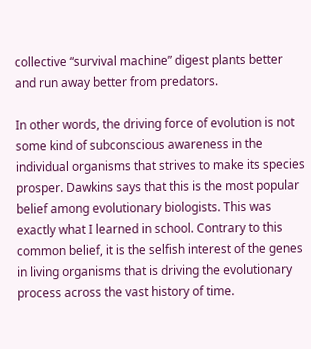collective “survival machine” digest plants better and run away better from predators.

In other words, the driving force of evolution is not some kind of subconscious awareness in the individual organisms that strives to make its species prosper. Dawkins says that this is the most popular belief among evolutionary biologists. This was exactly what I learned in school. Contrary to this common belief, it is the selfish interest of the genes in living organisms that is driving the evolutionary process across the vast history of time.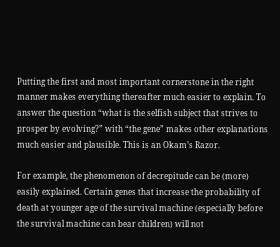Putting the first and most important cornerstone in the right manner makes everything thereafter much easier to explain. To answer the question “what is the selfish subject that strives to prosper by evolving?” with “the gene” makes other explanations much easier and plausible. This is an Okam’s Razor.

For example, the phenomenon of decrepitude can be (more) easily explained. Certain genes that increase the probability of death at younger age of the survival machine (especially before the survival machine can bear children) will not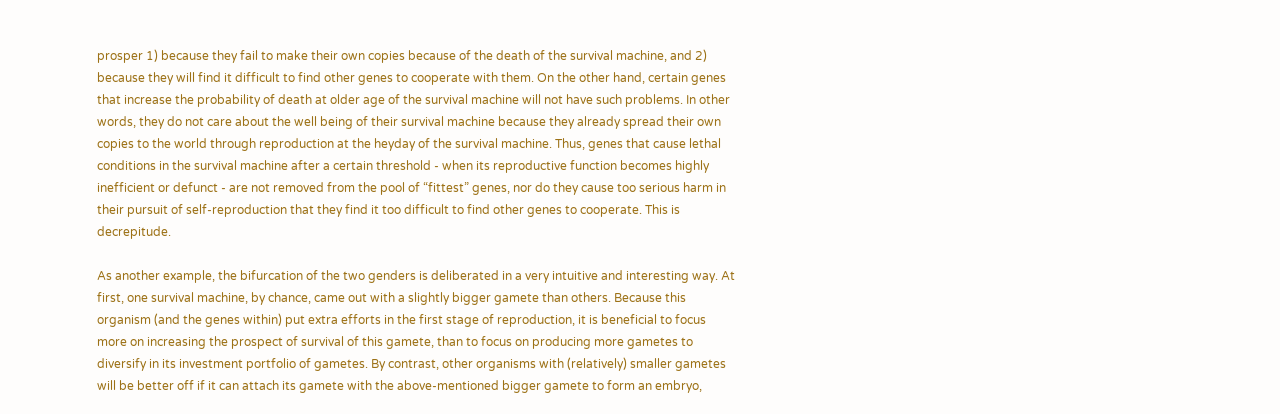prosper 1) because they fail to make their own copies because of the death of the survival machine, and 2) because they will find it difficult to find other genes to cooperate with them. On the other hand, certain genes that increase the probability of death at older age of the survival machine will not have such problems. In other words, they do not care about the well being of their survival machine because they already spread their own copies to the world through reproduction at the heyday of the survival machine. Thus, genes that cause lethal conditions in the survival machine after a certain threshold - when its reproductive function becomes highly inefficient or defunct - are not removed from the pool of “fittest” genes, nor do they cause too serious harm in their pursuit of self-reproduction that they find it too difficult to find other genes to cooperate. This is decrepitude.

As another example, the bifurcation of the two genders is deliberated in a very intuitive and interesting way. At first, one survival machine, by chance, came out with a slightly bigger gamete than others. Because this organism (and the genes within) put extra efforts in the first stage of reproduction, it is beneficial to focus more on increasing the prospect of survival of this gamete, than to focus on producing more gametes to diversify in its investment portfolio of gametes. By contrast, other organisms with (relatively) smaller gametes will be better off if it can attach its gamete with the above-mentioned bigger gamete to form an embryo,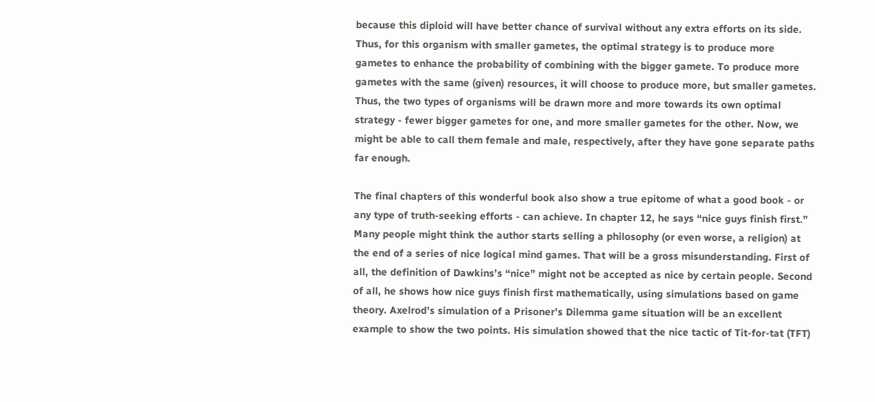because this diploid will have better chance of survival without any extra efforts on its side. Thus, for this organism with smaller gametes, the optimal strategy is to produce more gametes to enhance the probability of combining with the bigger gamete. To produce more gametes with the same (given) resources, it will choose to produce more, but smaller gametes. Thus, the two types of organisms will be drawn more and more towards its own optimal strategy - fewer bigger gametes for one, and more smaller gametes for the other. Now, we might be able to call them female and male, respectively, after they have gone separate paths far enough.

The final chapters of this wonderful book also show a true epitome of what a good book - or any type of truth-seeking efforts - can achieve. In chapter 12, he says “nice guys finish first.” Many people might think the author starts selling a philosophy (or even worse, a religion) at the end of a series of nice logical mind games. That will be a gross misunderstanding. First of all, the definition of Dawkins’s “nice” might not be accepted as nice by certain people. Second of all, he shows how nice guys finish first mathematically, using simulations based on game theory. Axelrod’s simulation of a Prisoner’s Dilemma game situation will be an excellent example to show the two points. His simulation showed that the nice tactic of Tit-for-tat (TFT)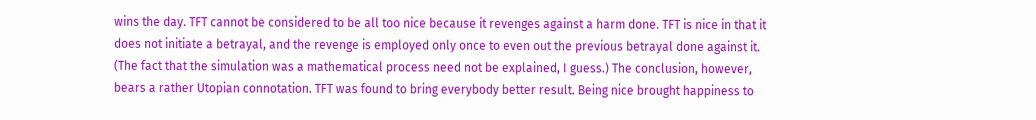wins the day. TFT cannot be considered to be all too nice because it revenges against a harm done. TFT is nice in that it does not initiate a betrayal, and the revenge is employed only once to even out the previous betrayal done against it. (The fact that the simulation was a mathematical process need not be explained, I guess.) The conclusion, however, bears a rather Utopian connotation. TFT was found to bring everybody better result. Being nice brought happiness to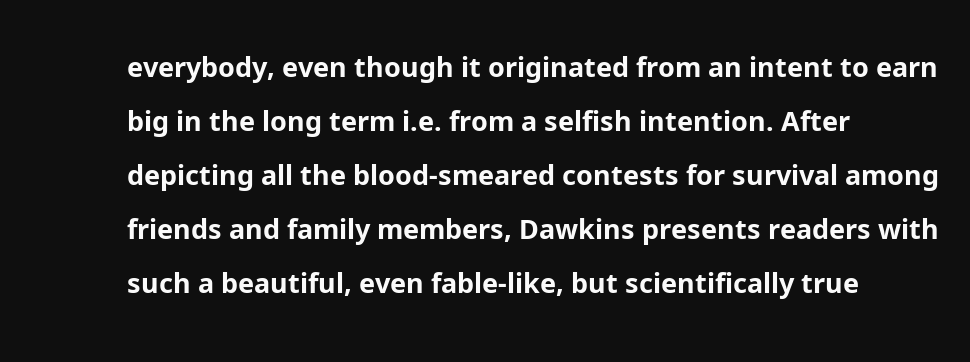everybody, even though it originated from an intent to earn big in the long term i.e. from a selfish intention. After depicting all the blood-smeared contests for survival among friends and family members, Dawkins presents readers with such a beautiful, even fable-like, but scientifically true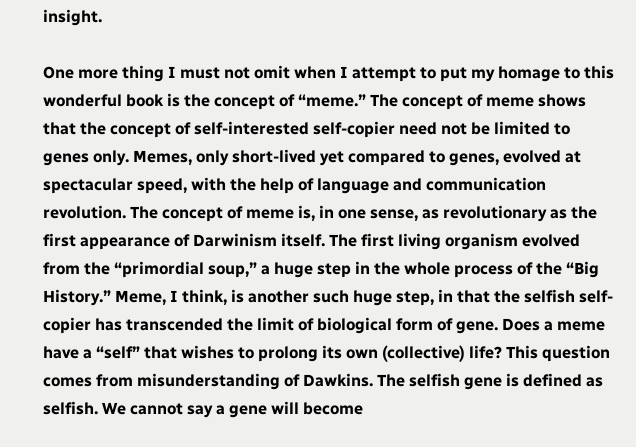insight.

One more thing I must not omit when I attempt to put my homage to this wonderful book is the concept of “meme.” The concept of meme shows that the concept of self-interested self-copier need not be limited to genes only. Memes, only short-lived yet compared to genes, evolved at spectacular speed, with the help of language and communication revolution. The concept of meme is, in one sense, as revolutionary as the first appearance of Darwinism itself. The first living organism evolved from the “primordial soup,” a huge step in the whole process of the “Big History.” Meme, I think, is another such huge step, in that the selfish self-copier has transcended the limit of biological form of gene. Does a meme have a “self” that wishes to prolong its own (collective) life? This question comes from misunderstanding of Dawkins. The selfish gene is defined as selfish. We cannot say a gene will become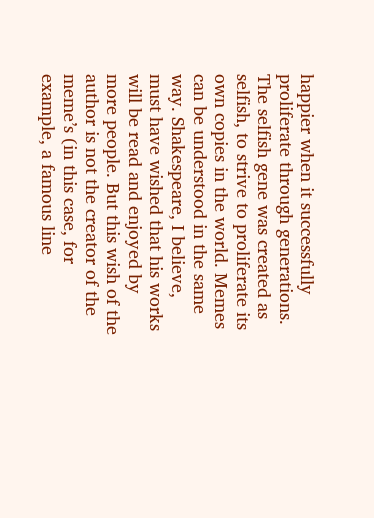happier when it successfully proliferate through generations. The selfish gene was created as selfish, to strive to proliferate its own copies in the world. Memes can be understood in the same way. Shakespeare, I believe, must have wished that his works will be read and enjoyed by more people. But this wish of the author is not the creator of the meme’s (in this case, for example, a famous line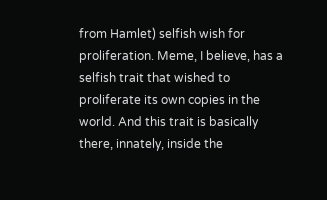from Hamlet) selfish wish for proliferation. Meme, I believe, has a selfish trait that wished to proliferate its own copies in the world. And this trait is basically there, innately, inside the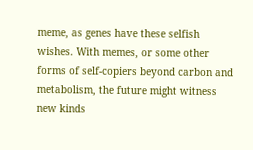meme, as genes have these selfish wishes. With memes, or some other forms of self-copiers beyond carbon and metabolism, the future might witness new kinds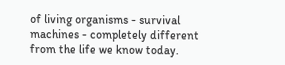of living organisms - survival machines - completely different from the life we know today.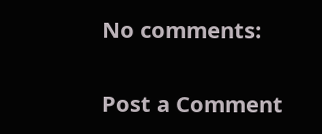No comments:

Post a Comment